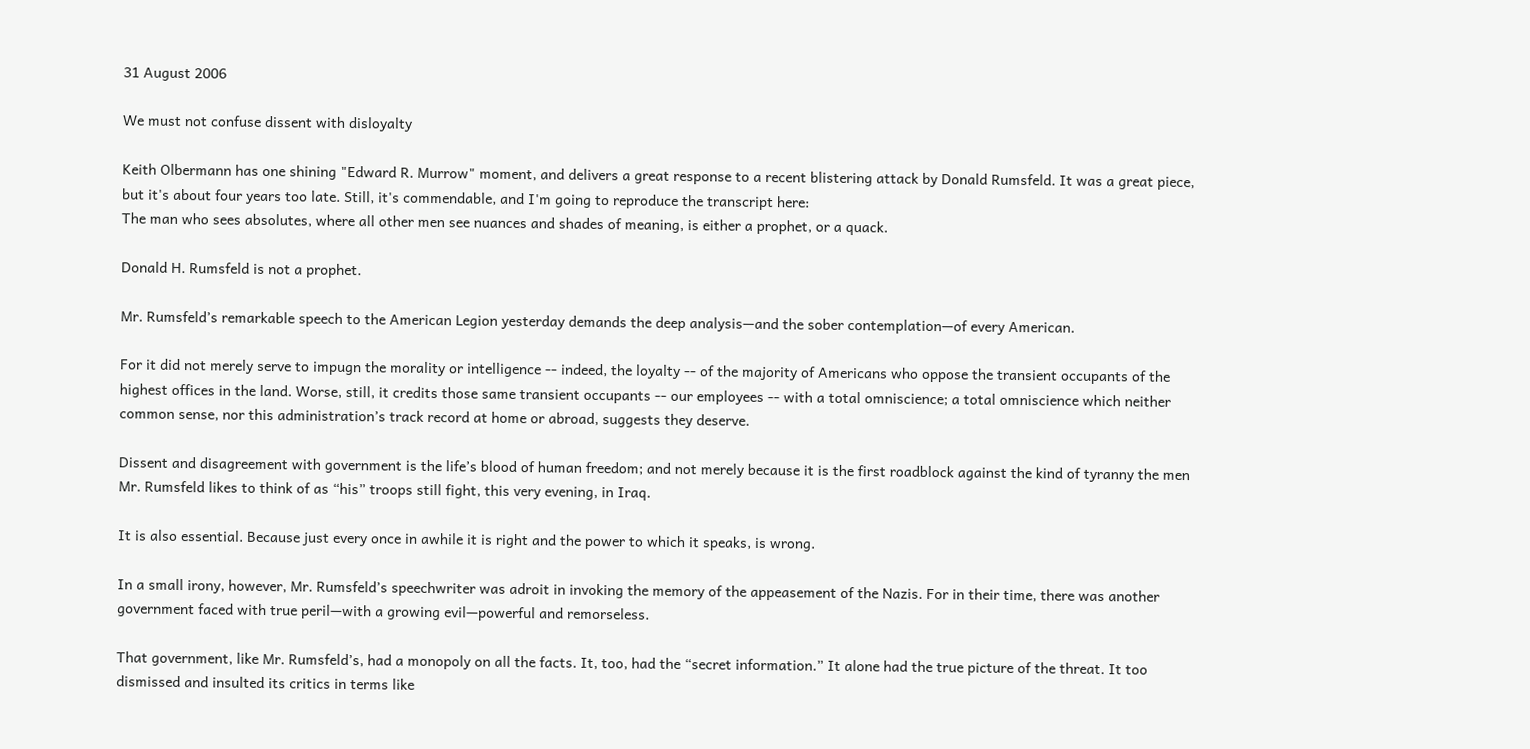31 August 2006

We must not confuse dissent with disloyalty

Keith Olbermann has one shining "Edward R. Murrow" moment, and delivers a great response to a recent blistering attack by Donald Rumsfeld. It was a great piece, but it's about four years too late. Still, it's commendable, and I'm going to reproduce the transcript here:
The man who sees absolutes, where all other men see nuances and shades of meaning, is either a prophet, or a quack.

Donald H. Rumsfeld is not a prophet.

Mr. Rumsfeld’s remarkable speech to the American Legion yesterday demands the deep analysis—and the sober contemplation—of every American.

For it did not merely serve to impugn the morality or intelligence -- indeed, the loyalty -- of the majority of Americans who oppose the transient occupants of the highest offices in the land. Worse, still, it credits those same transient occupants -- our employees -- with a total omniscience; a total omniscience which neither common sense, nor this administration’s track record at home or abroad, suggests they deserve.

Dissent and disagreement with government is the life’s blood of human freedom; and not merely because it is the first roadblock against the kind of tyranny the men Mr. Rumsfeld likes to think of as “his” troops still fight, this very evening, in Iraq.

It is also essential. Because just every once in awhile it is right and the power to which it speaks, is wrong.

In a small irony, however, Mr. Rumsfeld’s speechwriter was adroit in invoking the memory of the appeasement of the Nazis. For in their time, there was another government faced with true peril—with a growing evil—powerful and remorseless.

That government, like Mr. Rumsfeld’s, had a monopoly on all the facts. It, too, had the “secret information.” It alone had the true picture of the threat. It too dismissed and insulted its critics in terms like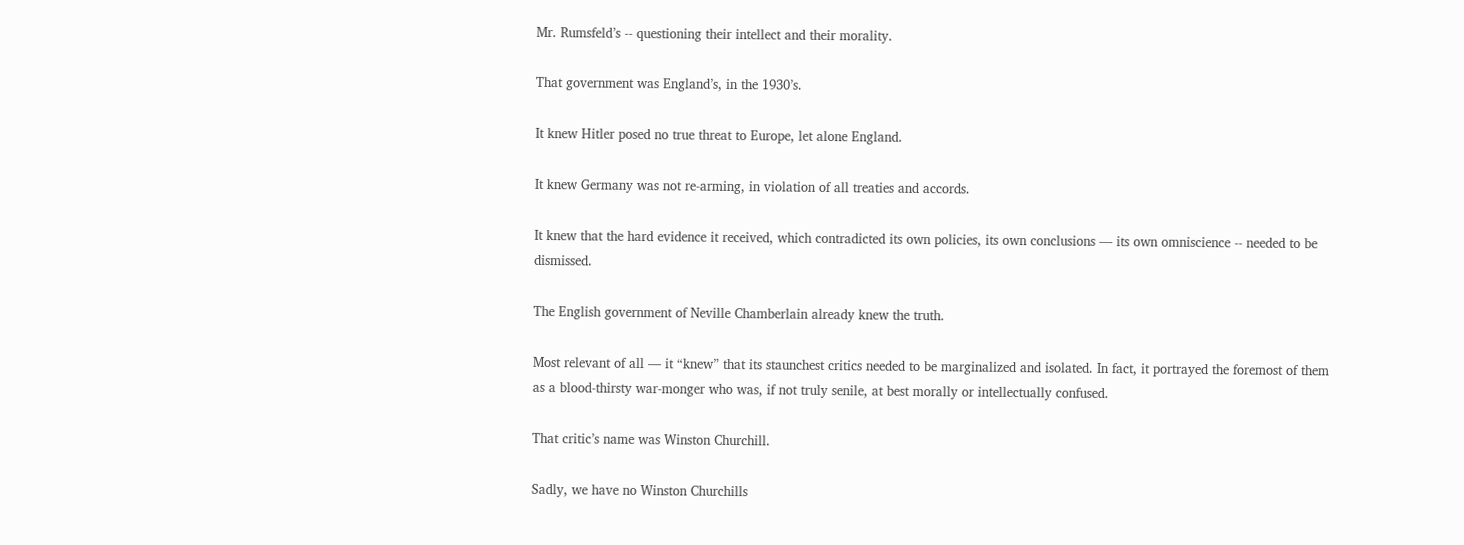Mr. Rumsfeld’s -- questioning their intellect and their morality.

That government was England’s, in the 1930’s.

It knew Hitler posed no true threat to Europe, let alone England.

It knew Germany was not re-arming, in violation of all treaties and accords.

It knew that the hard evidence it received, which contradicted its own policies, its own conclusions — its own omniscience -- needed to be dismissed.

The English government of Neville Chamberlain already knew the truth.

Most relevant of all — it “knew” that its staunchest critics needed to be marginalized and isolated. In fact, it portrayed the foremost of them as a blood-thirsty war-monger who was, if not truly senile, at best morally or intellectually confused.

That critic’s name was Winston Churchill.

Sadly, we have no Winston Churchills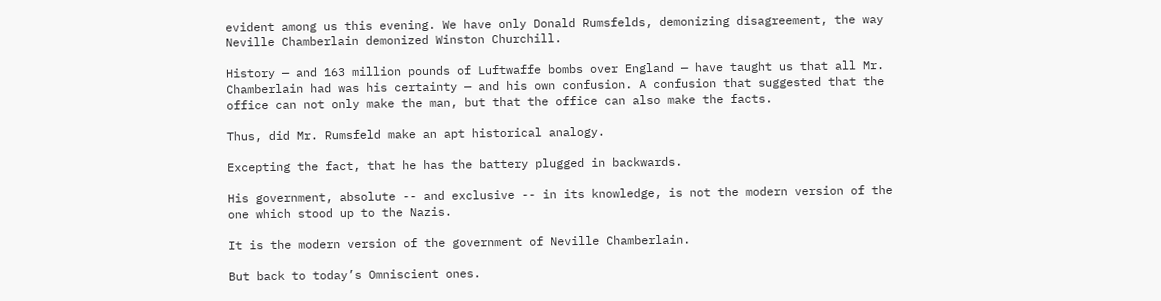evident among us this evening. We have only Donald Rumsfelds, demonizing disagreement, the way Neville Chamberlain demonized Winston Churchill.

History — and 163 million pounds of Luftwaffe bombs over England — have taught us that all Mr. Chamberlain had was his certainty — and his own confusion. A confusion that suggested that the office can not only make the man, but that the office can also make the facts.

Thus, did Mr. Rumsfeld make an apt historical analogy.

Excepting the fact, that he has the battery plugged in backwards.

His government, absolute -- and exclusive -- in its knowledge, is not the modern version of the one which stood up to the Nazis.

It is the modern version of the government of Neville Chamberlain.

But back to today’s Omniscient ones.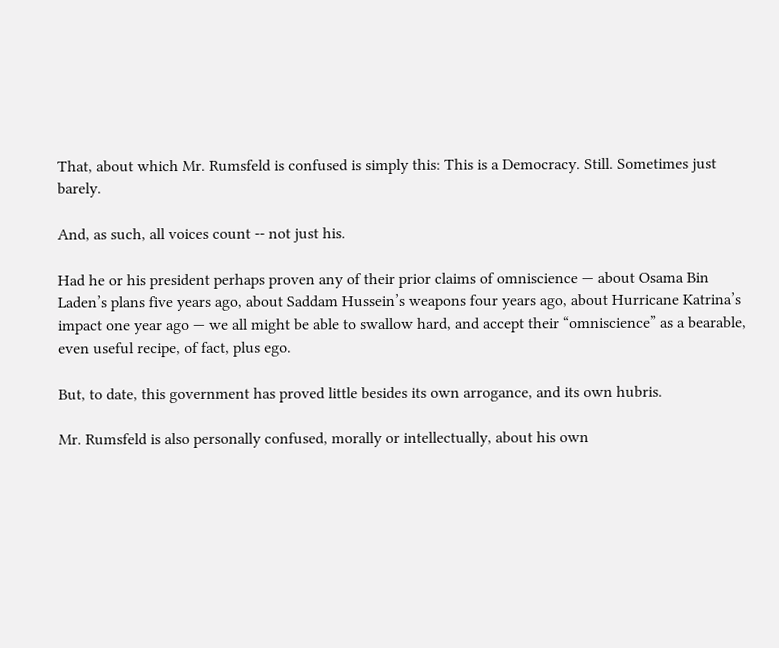That, about which Mr. Rumsfeld is confused is simply this: This is a Democracy. Still. Sometimes just barely.

And, as such, all voices count -- not just his.

Had he or his president perhaps proven any of their prior claims of omniscience — about Osama Bin Laden’s plans five years ago, about Saddam Hussein’s weapons four years ago, about Hurricane Katrina’s impact one year ago — we all might be able to swallow hard, and accept their “omniscience” as a bearable, even useful recipe, of fact, plus ego.

But, to date, this government has proved little besides its own arrogance, and its own hubris.

Mr. Rumsfeld is also personally confused, morally or intellectually, about his own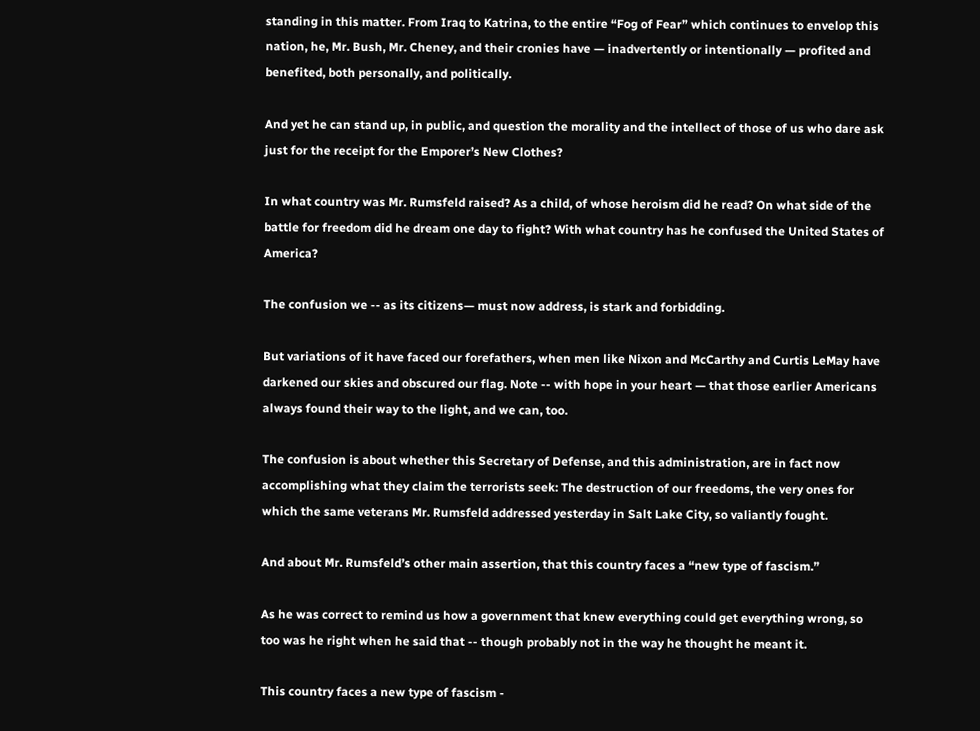standing in this matter. From Iraq to Katrina, to the entire “Fog of Fear” which continues to envelop this nation, he, Mr. Bush, Mr. Cheney, and their cronies have — inadvertently or intentionally — profited and benefited, both personally, and politically.

And yet he can stand up, in public, and question the morality and the intellect of those of us who dare ask just for the receipt for the Emporer’s New Clothes?

In what country was Mr. Rumsfeld raised? As a child, of whose heroism did he read? On what side of the battle for freedom did he dream one day to fight? With what country has he confused the United States of America?

The confusion we -- as its citizens— must now address, is stark and forbidding.

But variations of it have faced our forefathers, when men like Nixon and McCarthy and Curtis LeMay have darkened our skies and obscured our flag. Note -- with hope in your heart — that those earlier Americans always found their way to the light, and we can, too.

The confusion is about whether this Secretary of Defense, and this administration, are in fact now accomplishing what they claim the terrorists seek: The destruction of our freedoms, the very ones for which the same veterans Mr. Rumsfeld addressed yesterday in Salt Lake City, so valiantly fought.

And about Mr. Rumsfeld’s other main assertion, that this country faces a “new type of fascism.”

As he was correct to remind us how a government that knew everything could get everything wrong, so too was he right when he said that -- though probably not in the way he thought he meant it.

This country faces a new type of fascism -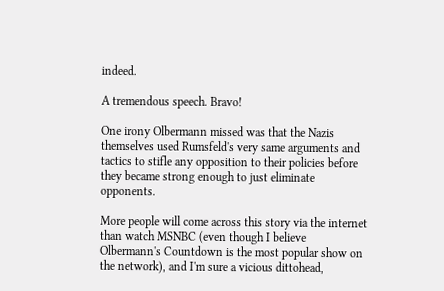indeed.

A tremendous speech. Bravo!

One irony Olbermann missed was that the Nazis themselves used Rumsfeld's very same arguments and tactics to stifle any opposition to their policies before they became strong enough to just eliminate opponents.

More people will come across this story via the internet than watch MSNBC (even though I believe Olbermann's Countdown is the most popular show on the network), and I'm sure a vicious dittohead,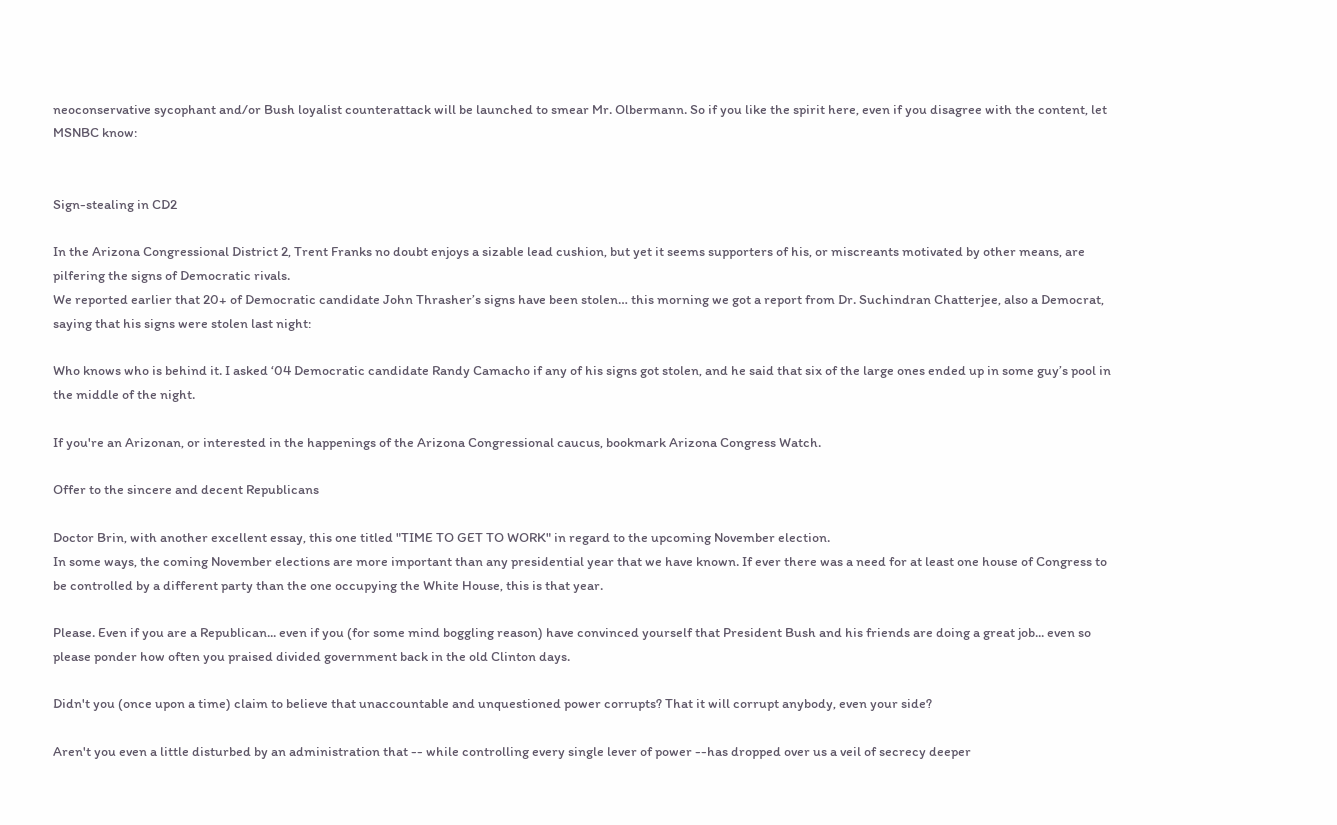neoconservative sycophant and/or Bush loyalist counterattack will be launched to smear Mr. Olbermann. So if you like the spirit here, even if you disagree with the content, let MSNBC know:


Sign-stealing in CD2

In the Arizona Congressional District 2, Trent Franks no doubt enjoys a sizable lead cushion, but yet it seems supporters of his, or miscreants motivated by other means, are pilfering the signs of Democratic rivals.
We reported earlier that 20+ of Democratic candidate John Thrasher’s signs have been stolen… this morning we got a report from Dr. Suchindran Chatterjee, also a Democrat, saying that his signs were stolen last night:

Who knows who is behind it. I asked ‘04 Democratic candidate Randy Camacho if any of his signs got stolen, and he said that six of the large ones ended up in some guy’s pool in the middle of the night.

If you're an Arizonan, or interested in the happenings of the Arizona Congressional caucus, bookmark Arizona Congress Watch.

Offer to the sincere and decent Republicans

Doctor Brin, with another excellent essay, this one titled "TIME TO GET TO WORK" in regard to the upcoming November election.
In some ways, the coming November elections are more important than any presidential year that we have known. If ever there was a need for at least one house of Congress to be controlled by a different party than the one occupying the White House, this is that year.

Please. Even if you are a Republican... even if you (for some mind boggling reason) have convinced yourself that President Bush and his friends are doing a great job... even so please ponder how often you praised divided government back in the old Clinton days.

Didn't you (once upon a time) claim to believe that unaccountable and unquestioned power corrupts? That it will corrupt anybody, even your side?

Aren't you even a little disturbed by an administration that -- while controlling every single lever of power --has dropped over us a veil of secrecy deeper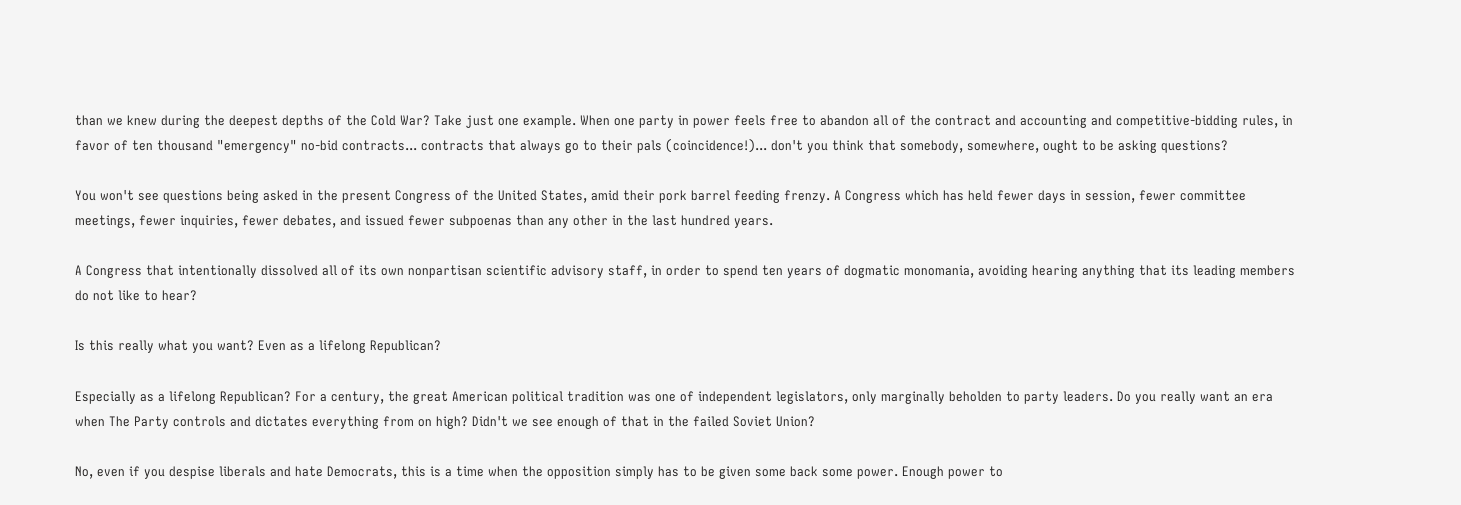than we knew during the deepest depths of the Cold War? Take just one example. When one party in power feels free to abandon all of the contract and accounting and competitive-bidding rules, in favor of ten thousand "emergency" no-bid contracts... contracts that always go to their pals (coincidence!)... don't you think that somebody, somewhere, ought to be asking questions?

You won't see questions being asked in the present Congress of the United States, amid their pork barrel feeding frenzy. A Congress which has held fewer days in session, fewer committee meetings, fewer inquiries, fewer debates, and issued fewer subpoenas than any other in the last hundred years.

A Congress that intentionally dissolved all of its own nonpartisan scientific advisory staff, in order to spend ten years of dogmatic monomania, avoiding hearing anything that its leading members do not like to hear?

Is this really what you want? Even as a lifelong Republican?

Especially as a lifelong Republican? For a century, the great American political tradition was one of independent legislators, only marginally beholden to party leaders. Do you really want an era when The Party controls and dictates everything from on high? Didn't we see enough of that in the failed Soviet Union?

No, even if you despise liberals and hate Democrats, this is a time when the opposition simply has to be given some back some power. Enough power to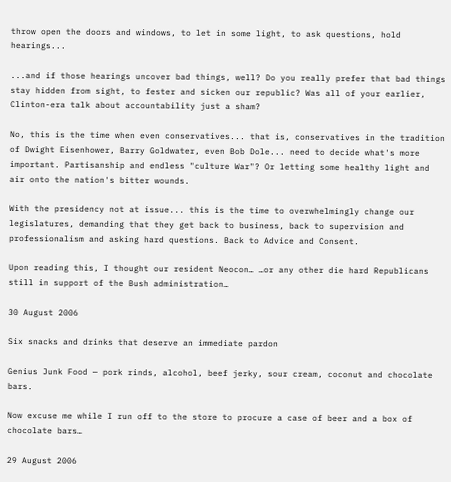throw open the doors and windows, to let in some light, to ask questions, hold hearings...

...and if those hearings uncover bad things, well? Do you really prefer that bad things stay hidden from sight, to fester and sicken our republic? Was all of your earlier, Clinton-era talk about accountability just a sham?

No, this is the time when even conservatives... that is, conservatives in the tradition of Dwight Eisenhower, Barry Goldwater, even Bob Dole... need to decide what's more important. Partisanship and endless "culture War"? Or letting some healthy light and air onto the nation's bitter wounds.

With the presidency not at issue... this is the time to overwhelmingly change our legislatures, demanding that they get back to business, back to supervision and professionalism and asking hard questions. Back to Advice and Consent.

Upon reading this, I thought our resident Neocon… …or any other die hard Republicans still in support of the Bush administration…

30 August 2006

Six snacks and drinks that deserve an immediate pardon

Genius Junk Food — pork rinds, alcohol, beef jerky, sour cream, coconut and chocolate bars.

Now excuse me while I run off to the store to procure a case of beer and a box of chocolate bars…

29 August 2006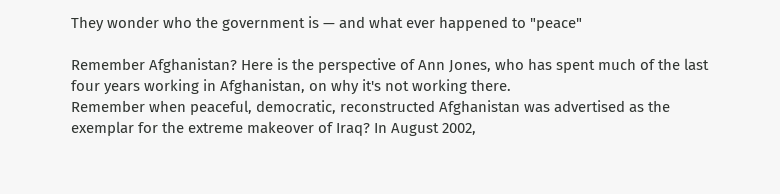They wonder who the government is — and what ever happened to "peace"

Remember Afghanistan? Here is the perspective of Ann Jones, who has spent much of the last four years working in Afghanistan, on why it's not working there.
Remember when peaceful, democratic, reconstructed Afghanistan was advertised as the exemplar for the extreme makeover of Iraq? In August 2002,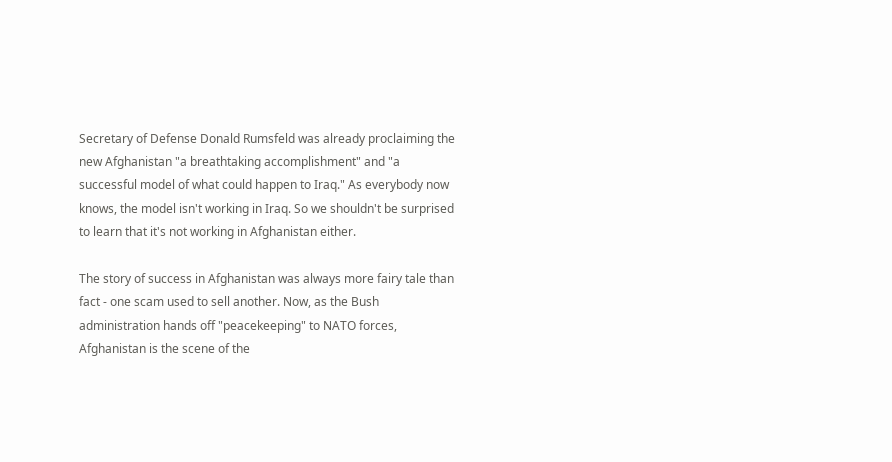Secretary of Defense Donald Rumsfeld was already proclaiming the new Afghanistan "a breathtaking accomplishment" and "a successful model of what could happen to Iraq." As everybody now knows, the model isn't working in Iraq. So we shouldn't be surprised to learn that it's not working in Afghanistan either.

The story of success in Afghanistan was always more fairy tale than fact - one scam used to sell another. Now, as the Bush administration hands off "peacekeeping" to NATO forces, Afghanistan is the scene of the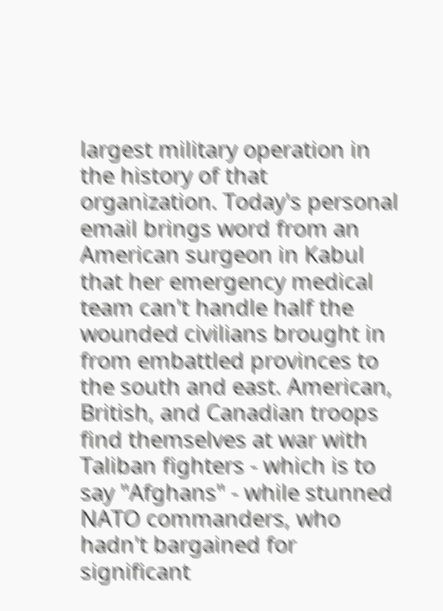largest military operation in the history of that organization. Today's personal email brings word from an American surgeon in Kabul that her emergency medical team can't handle half the wounded civilians brought in from embattled provinces to the south and east. American, British, and Canadian troops find themselves at war with Taliban fighters - which is to say "Afghans" - while stunned NATO commanders, who hadn't bargained for significant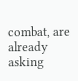combat, are already asking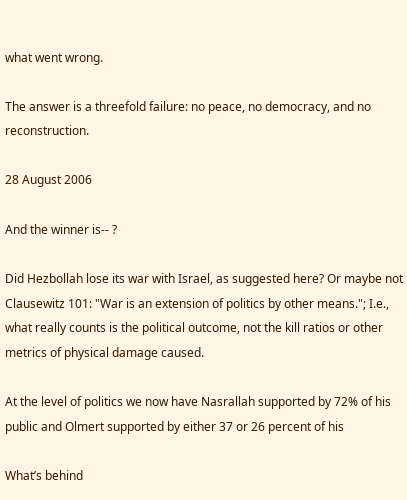what went wrong.

The answer is a threefold failure: no peace, no democracy, and no reconstruction.

28 August 2006

And the winner is-- ?

Did Hezbollah lose its war with Israel, as suggested here? Or maybe not
Clausewitz 101: "War is an extension of politics by other means."; I.e., what really counts is the political outcome, not the kill ratios or other metrics of physical damage caused.

At the level of politics we now have Nasrallah supported by 72% of his public and Olmert supported by either 37 or 26 percent of his

What’s behind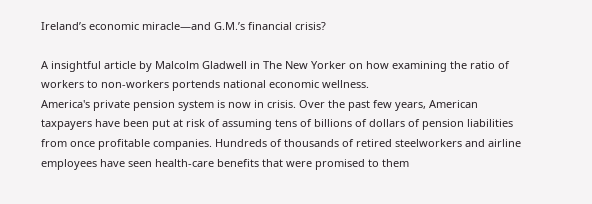Ireland’s economic miracle—and G.M.’s financial crisis?

A insightful article by Malcolm Gladwell in The New Yorker on how examining the ratio of workers to non-workers portends national economic wellness.
America's private pension system is now in crisis. Over the past few years, American taxpayers have been put at risk of assuming tens of billions of dollars of pension liabilities from once profitable companies. Hundreds of thousands of retired steelworkers and airline employees have seen health-care benefits that were promised to them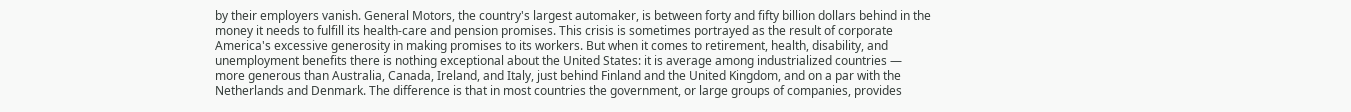by their employers vanish. General Motors, the country's largest automaker, is between forty and fifty billion dollars behind in the money it needs to fulfill its health-care and pension promises. This crisis is sometimes portrayed as the result of corporate America's excessive generosity in making promises to its workers. But when it comes to retirement, health, disability, and unemployment benefits there is nothing exceptional about the United States: it is average among industrialized countries — more generous than Australia, Canada, Ireland, and Italy, just behind Finland and the United Kingdom, and on a par with the Netherlands and Denmark. The difference is that in most countries the government, or large groups of companies, provides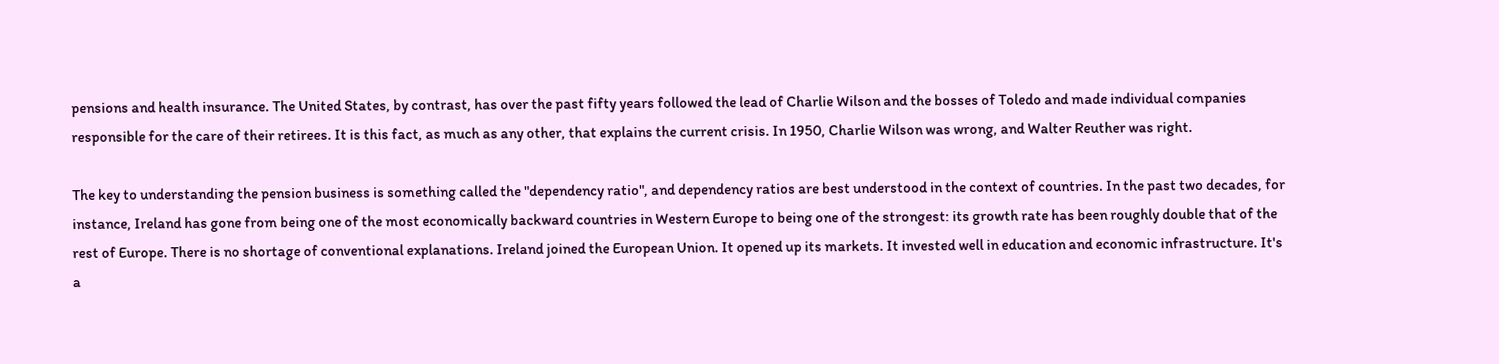pensions and health insurance. The United States, by contrast, has over the past fifty years followed the lead of Charlie Wilson and the bosses of Toledo and made individual companies responsible for the care of their retirees. It is this fact, as much as any other, that explains the current crisis. In 1950, Charlie Wilson was wrong, and Walter Reuther was right.

The key to understanding the pension business is something called the "dependency ratio", and dependency ratios are best understood in the context of countries. In the past two decades, for instance, Ireland has gone from being one of the most economically backward countries in Western Europe to being one of the strongest: its growth rate has been roughly double that of the rest of Europe. There is no shortage of conventional explanations. Ireland joined the European Union. It opened up its markets. It invested well in education and economic infrastructure. It's a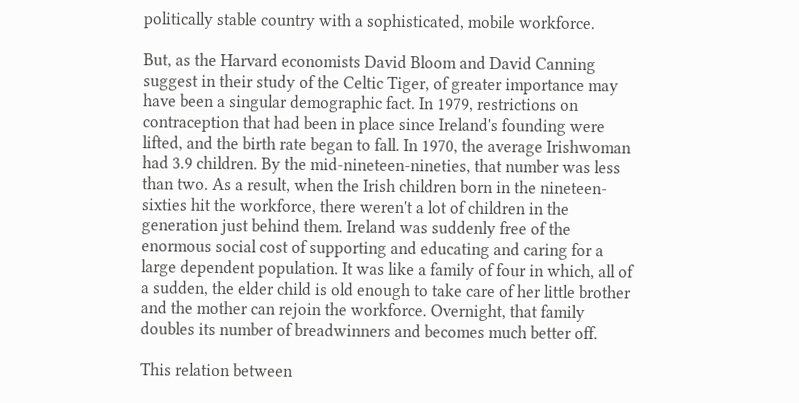politically stable country with a sophisticated, mobile workforce.

But, as the Harvard economists David Bloom and David Canning suggest in their study of the Celtic Tiger, of greater importance may have been a singular demographic fact. In 1979, restrictions on contraception that had been in place since Ireland's founding were lifted, and the birth rate began to fall. In 1970, the average Irishwoman had 3.9 children. By the mid-nineteen-nineties, that number was less than two. As a result, when the Irish children born in the nineteen-sixties hit the workforce, there weren't a lot of children in the generation just behind them. Ireland was suddenly free of the enormous social cost of supporting and educating and caring for a large dependent population. It was like a family of four in which, all of a sudden, the elder child is old enough to take care of her little brother and the mother can rejoin the workforce. Overnight, that family doubles its number of breadwinners and becomes much better off.

This relation between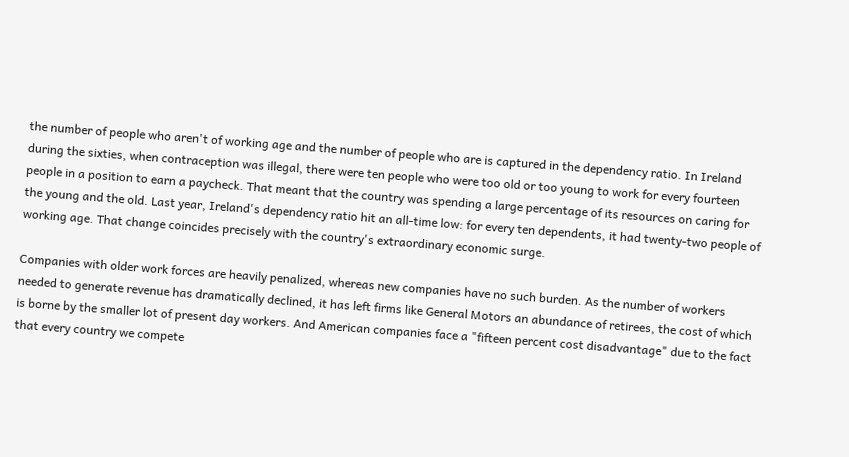the number of people who aren't of working age and the number of people who are is captured in the dependency ratio. In Ireland during the sixties, when contraception was illegal, there were ten people who were too old or too young to work for every fourteen people in a position to earn a paycheck. That meant that the country was spending a large percentage of its resources on caring for the young and the old. Last year, Ireland's dependency ratio hit an all-time low: for every ten dependents, it had twenty-two people of working age. That change coincides precisely with the country's extraordinary economic surge.

Companies with older work forces are heavily penalized, whereas new companies have no such burden. As the number of workers needed to generate revenue has dramatically declined, it has left firms like General Motors an abundance of retirees, the cost of which is borne by the smaller lot of present day workers. And American companies face a "fifteen percent cost disadvantage" due to the fact that every country we compete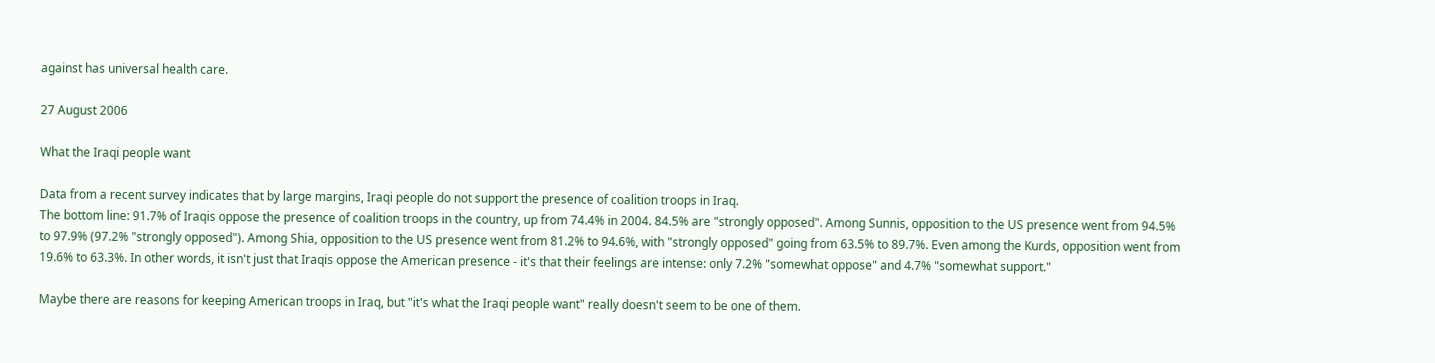against has universal health care.

27 August 2006

What the Iraqi people want

Data from a recent survey indicates that by large margins, Iraqi people do not support the presence of coalition troops in Iraq.
The bottom line: 91.7% of Iraqis oppose the presence of coalition troops in the country, up from 74.4% in 2004. 84.5% are "strongly opposed". Among Sunnis, opposition to the US presence went from 94.5% to 97.9% (97.2% "strongly opposed"). Among Shia, opposition to the US presence went from 81.2% to 94.6%, with "strongly opposed" going from 63.5% to 89.7%. Even among the Kurds, opposition went from 19.6% to 63.3%. In other words, it isn't just that Iraqis oppose the American presence - it's that their feelings are intense: only 7.2% "somewhat oppose" and 4.7% "somewhat support."

Maybe there are reasons for keeping American troops in Iraq, but "it's what the Iraqi people want" really doesn't seem to be one of them.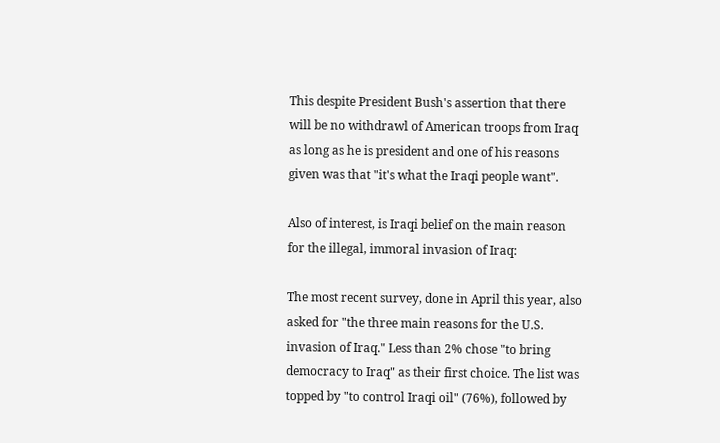This despite President Bush's assertion that there will be no withdrawl of American troops from Iraq as long as he is president and one of his reasons given was that "it's what the Iraqi people want".

Also of interest, is Iraqi belief on the main reason for the illegal, immoral invasion of Iraq:

The most recent survey, done in April this year, also asked for "the three main reasons for the U.S. invasion of Iraq." Less than 2% chose "to bring democracy to Iraq" as their first choice. The list was topped by "to control Iraqi oil" (76%), followed by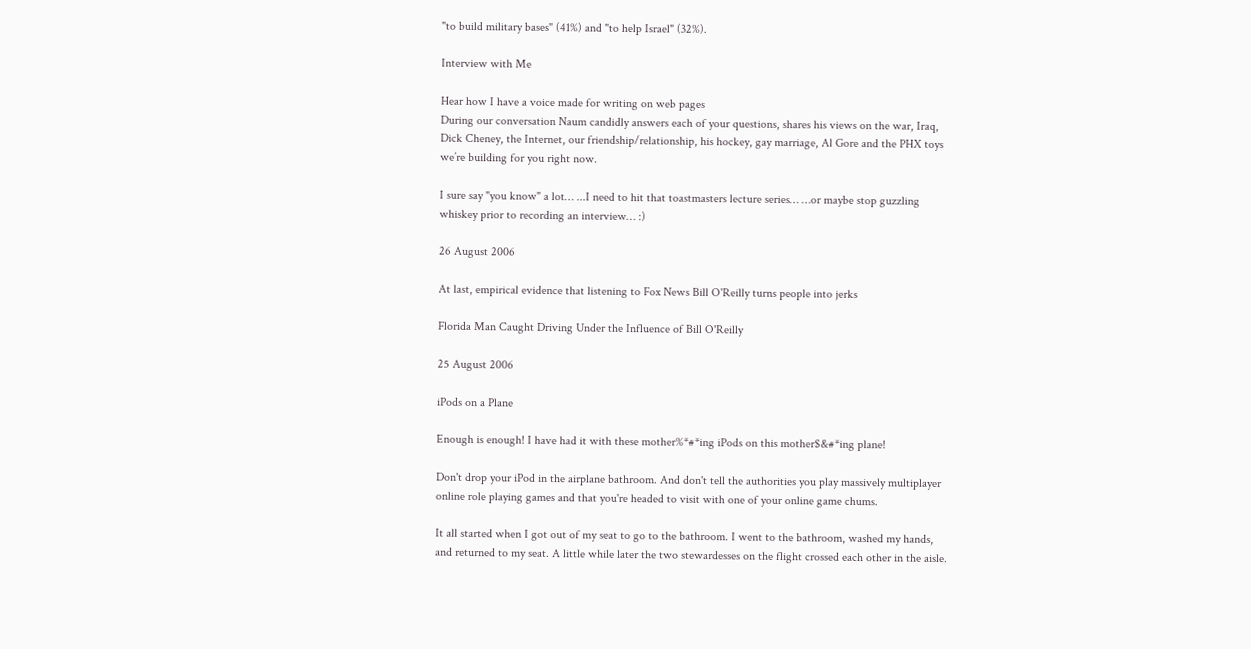"to build military bases" (41%) and "to help Israel" (32%).

Interview with Me

Hear how I have a voice made for writing on web pages
During our conversation Naum candidly answers each of your questions, shares his views on the war, Iraq, Dick Cheney, the Internet, our friendship/relationship, his hockey, gay marriage, Al Gore and the PHX toys we’re building for you right now.

I sure say "you know" a lot… ...I need to hit that toastmasters lecture series… …or maybe stop guzzling whiskey prior to recording an interview… :)

26 August 2006

At last, empirical evidence that listening to Fox News Bill O'Reilly turns people into jerks

Florida Man Caught Driving Under the Influence of Bill O'Reilly

25 August 2006

iPods on a Plane

Enough is enough! I have had it with these mother%*#*ing iPods on this mother$&#*ing plane!

Don't drop your iPod in the airplane bathroom. And don't tell the authorities you play massively multiplayer online role playing games and that you're headed to visit with one of your online game chums.

It all started when I got out of my seat to go to the bathroom. I went to the bathroom, washed my hands, and returned to my seat. A little while later the two stewardesses on the flight crossed each other in the aisle.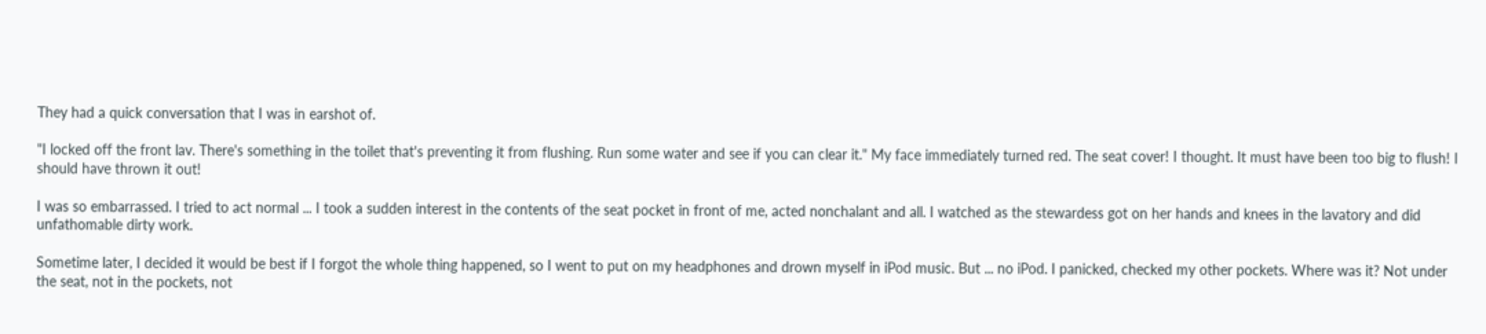They had a quick conversation that I was in earshot of.

"I locked off the front lav. There's something in the toilet that's preventing it from flushing. Run some water and see if you can clear it." My face immediately turned red. The seat cover! I thought. It must have been too big to flush! I should have thrown it out!

I was so embarrassed. I tried to act normal ... I took a sudden interest in the contents of the seat pocket in front of me, acted nonchalant and all. I watched as the stewardess got on her hands and knees in the lavatory and did unfathomable dirty work.

Sometime later, I decided it would be best if I forgot the whole thing happened, so I went to put on my headphones and drown myself in iPod music. But ... no iPod. I panicked, checked my other pockets. Where was it? Not under the seat, not in the pockets, not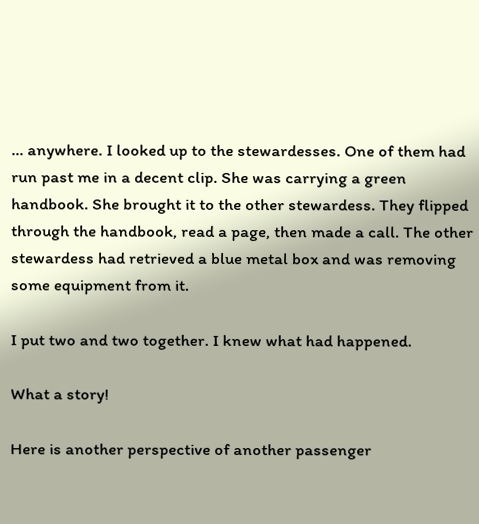... anywhere. I looked up to the stewardesses. One of them had run past me in a decent clip. She was carrying a green handbook. She brought it to the other stewardess. They flipped through the handbook, read a page, then made a call. The other stewardess had retrieved a blue metal box and was removing some equipment from it.

I put two and two together. I knew what had happened.

What a story!

Here is another perspective of another passenger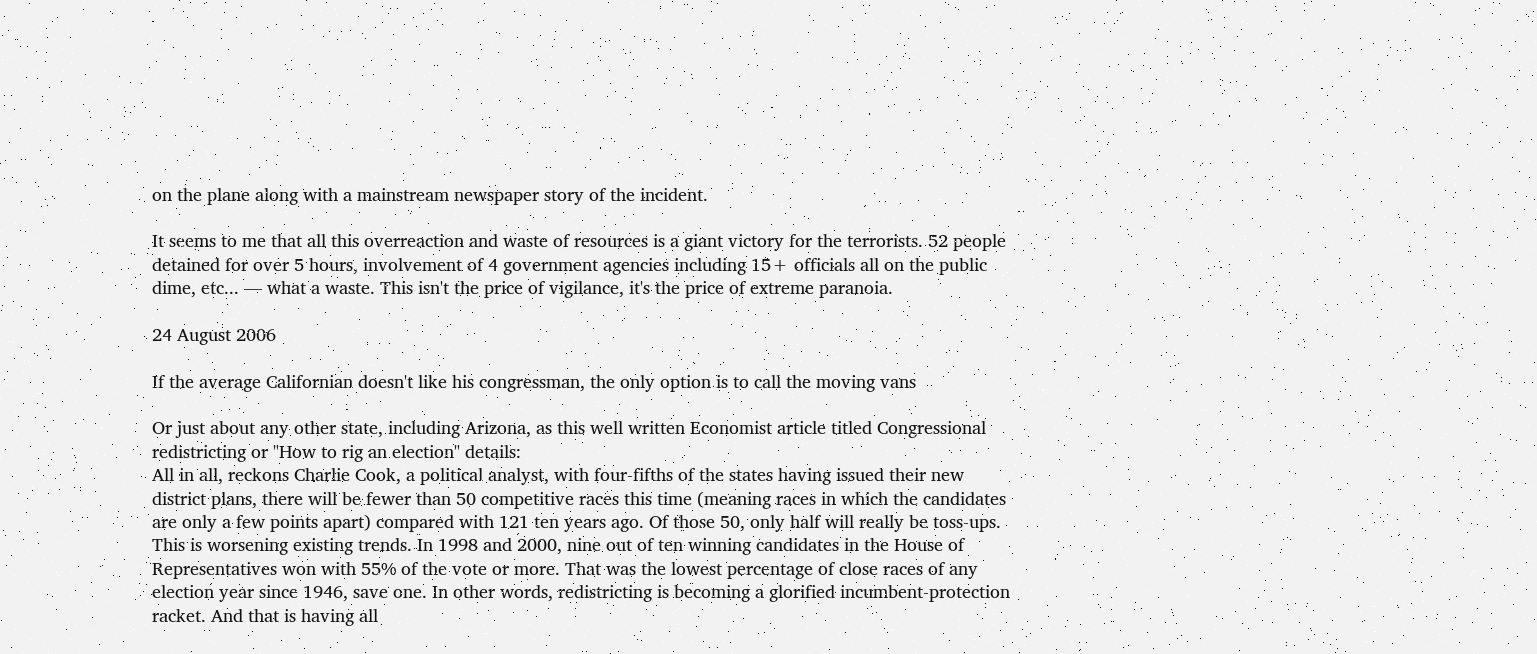on the plane along with a mainstream newspaper story of the incident.

It seems to me that all this overreaction and waste of resources is a giant victory for the terrorists. 52 people detained for over 5 hours, involvement of 4 government agencies including 15+ officials all on the public dime, etc... — what a waste. This isn't the price of vigilance, it's the price of extreme paranoia.

24 August 2006

If the average Californian doesn't like his congressman, the only option is to call the moving vans

Or just about any other state, including Arizona, as this well written Economist article titled Congressional redistricting or "How to rig an election" details:
All in all, reckons Charlie Cook, a political analyst, with four-fifths of the states having issued their new district plans, there will be fewer than 50 competitive races this time (meaning races in which the candidates are only a few points apart) compared with 121 ten years ago. Of those 50, only half will really be toss-ups. This is worsening existing trends. In 1998 and 2000, nine out of ten winning candidates in the House of Representatives won with 55% of the vote or more. That was the lowest percentage of close races of any election year since 1946, save one. In other words, redistricting is becoming a glorified incumbent-protection racket. And that is having all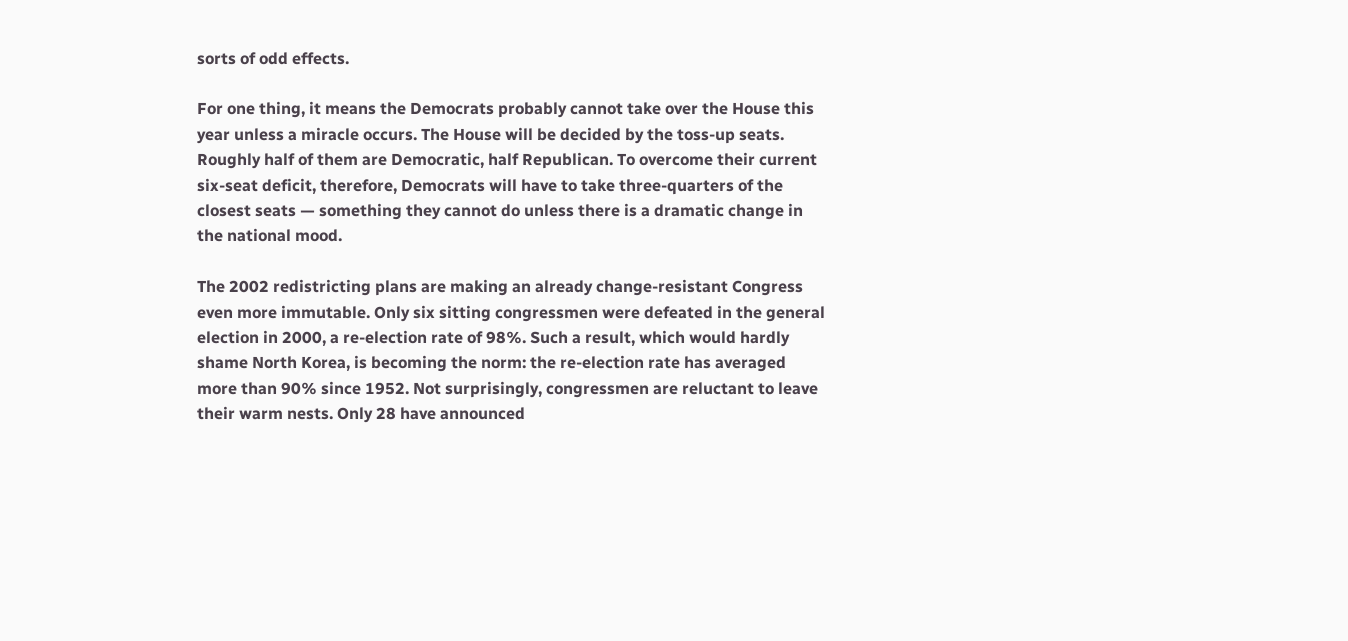sorts of odd effects.

For one thing, it means the Democrats probably cannot take over the House this year unless a miracle occurs. The House will be decided by the toss-up seats. Roughly half of them are Democratic, half Republican. To overcome their current six-seat deficit, therefore, Democrats will have to take three-quarters of the closest seats — something they cannot do unless there is a dramatic change in the national mood.

The 2002 redistricting plans are making an already change-resistant Congress even more immutable. Only six sitting congressmen were defeated in the general election in 2000, a re-election rate of 98%. Such a result, which would hardly shame North Korea, is becoming the norm: the re-election rate has averaged more than 90% since 1952. Not surprisingly, congressmen are reluctant to leave their warm nests. Only 28 have announced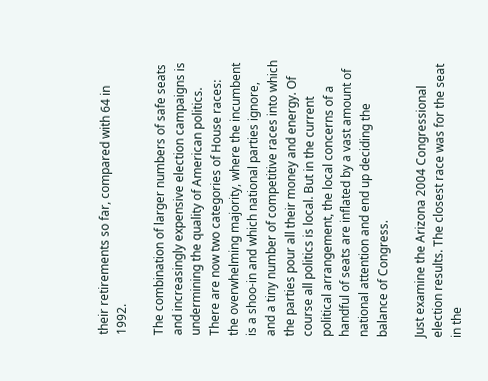their retirements so far, compared with 64 in 1992.

The combination of larger numbers of safe seats and increasingly expensive election campaigns is undermining the quality of American politics. There are now two categories of House races: the overwhelming majority, where the incumbent is a shoo-in and which national parties ignore, and a tiny number of competitive races into which the parties pour all their money and energy. Of course all politics is local. But in the current political arrangement, the local concerns of a handful of seats are inflated by a vast amount of national attention and end up deciding the balance of Congress.

Just examine the Arizona 2004 Congressional election results. The closest race was for the seat in the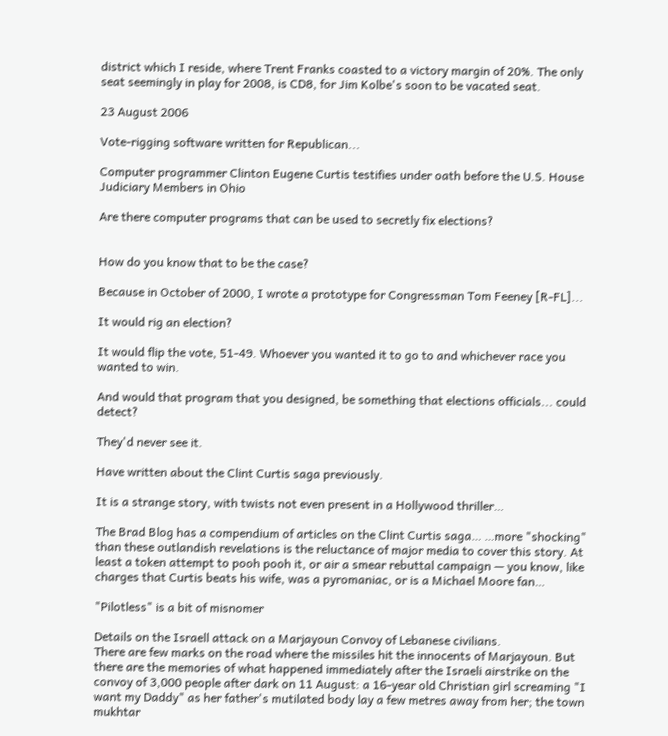district which I reside, where Trent Franks coasted to a victory margin of 20%. The only seat seemingly in play for 2008, is CD8, for Jim Kolbe's soon to be vacated seat.

23 August 2006

Vote-rigging software written for Republican...

Computer programmer Clinton Eugene Curtis testifies under oath before the U.S. House Judiciary Members in Ohio

Are there computer programs that can be used to secretly fix elections?


How do you know that to be the case?

Because in October of 2000, I wrote a prototype for Congressman Tom Feeney [R-FL]...

It would rig an election?

It would flip the vote, 51-49. Whoever you wanted it to go to and whichever race you wanted to win.

And would that program that you designed, be something that elections officials... could detect?

They'd never see it.

Have written about the Clint Curtis saga previously.

It is a strange story, with twists not even present in a Hollywood thriller…

The Brad Blog has a compendium of articles on the Clint Curtis saga… …more "shocking" than these outlandish revelations is the reluctance of major media to cover this story. At least a token attempt to pooh pooh it, or air a smear rebuttal campaign — you know, like charges that Curtis beats his wife, was a pyromaniac, or is a Michael Moore fan…

"Pilotless" is a bit of misnomer

Details on the Israell attack on a Marjayoun Convoy of Lebanese civilians.
There are few marks on the road where the missiles hit the innocents of Marjayoun. But there are the memories of what happened immediately after the Israeli airstrike on the convoy of 3,000 people after dark on 11 August: a 16-year old Christian girl screaming "I want my Daddy" as her father's mutilated body lay a few metres away from her; the town mukhtar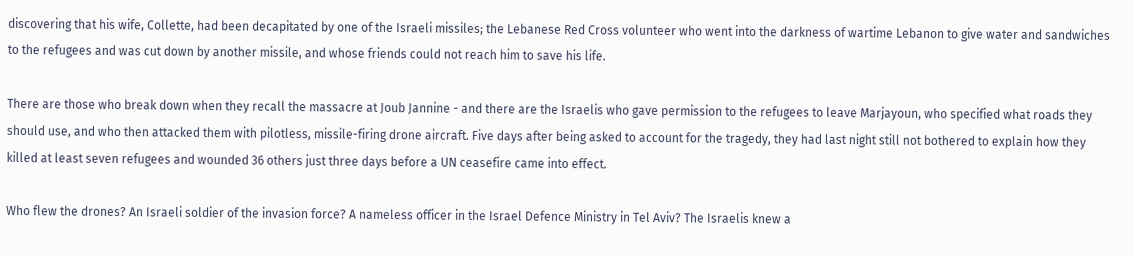discovering that his wife, Collette, had been decapitated by one of the Israeli missiles; the Lebanese Red Cross volunteer who went into the darkness of wartime Lebanon to give water and sandwiches to the refugees and was cut down by another missile, and whose friends could not reach him to save his life.

There are those who break down when they recall the massacre at Joub Jannine - and there are the Israelis who gave permission to the refugees to leave Marjayoun, who specified what roads they should use, and who then attacked them with pilotless, missile-firing drone aircraft. Five days after being asked to account for the tragedy, they had last night still not bothered to explain how they killed at least seven refugees and wounded 36 others just three days before a UN ceasefire came into effect.

Who flew the drones? An Israeli soldier of the invasion force? A nameless officer in the Israel Defence Ministry in Tel Aviv? The Israelis knew a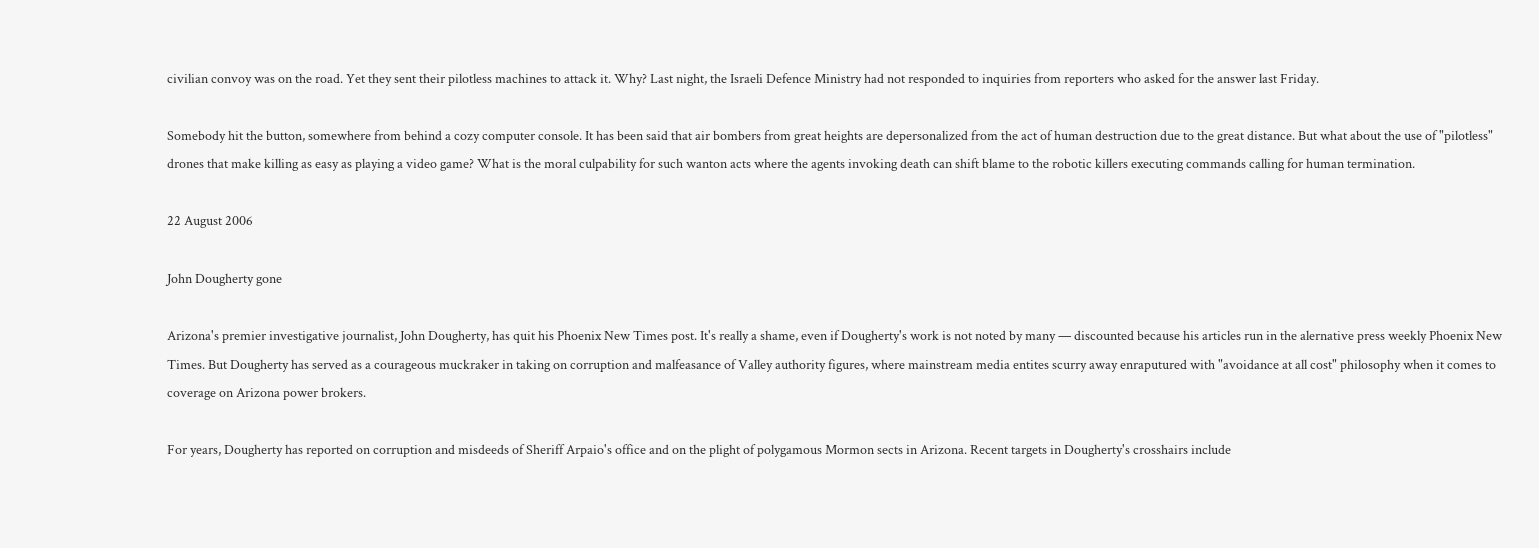civilian convoy was on the road. Yet they sent their pilotless machines to attack it. Why? Last night, the Israeli Defence Ministry had not responded to inquiries from reporters who asked for the answer last Friday.

Somebody hit the button, somewhere from behind a cozy computer console. It has been said that air bombers from great heights are depersonalized from the act of human destruction due to the great distance. But what about the use of "pilotless" drones that make killing as easy as playing a video game? What is the moral culpability for such wanton acts where the agents invoking death can shift blame to the robotic killers executing commands calling for human termination.

22 August 2006

John Dougherty gone

Arizona's premier investigative journalist, John Dougherty, has quit his Phoenix New Times post. It's really a shame, even if Dougherty's work is not noted by many — discounted because his articles run in the alernative press weekly Phoenix New Times. But Dougherty has served as a courageous muckraker in taking on corruption and malfeasance of Valley authority figures, where mainstream media entites scurry away enraputured with "avoidance at all cost" philosophy when it comes to coverage on Arizona power brokers.

For years, Dougherty has reported on corruption and misdeeds of Sheriff Arpaio's office and on the plight of polygamous Mormon sects in Arizona. Recent targets in Dougherty's crosshairs include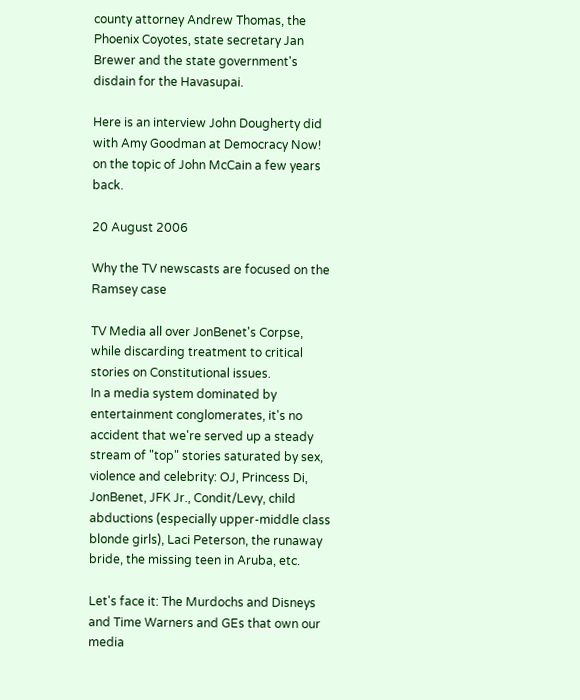county attorney Andrew Thomas, the Phoenix Coyotes, state secretary Jan Brewer and the state government's disdain for the Havasupai.

Here is an interview John Dougherty did with Amy Goodman at Democracy Now! on the topic of John McCain a few years back.

20 August 2006

Why the TV newscasts are focused on the Ramsey case

TV Media all over JonBenet's Corpse, while discarding treatment to critical stories on Constitutional issues.
In a media system dominated by entertainment conglomerates, it's no accident that we're served up a steady stream of "top" stories saturated by sex, violence and celebrity: OJ, Princess Di, JonBenet, JFK Jr., Condit/Levy, child abductions (especially upper-middle class blonde girls), Laci Peterson, the runaway bride, the missing teen in Aruba, etc.

Let's face it: The Murdochs and Disneys and Time Warners and GEs that own our media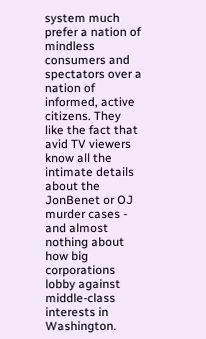system much prefer a nation of mindless consumers and spectators over a nation of informed, active citizens. They like the fact that avid TV viewers know all the intimate details about the JonBenet or OJ murder cases - and almost nothing about how big corporations lobby against middle-class interests in Washington.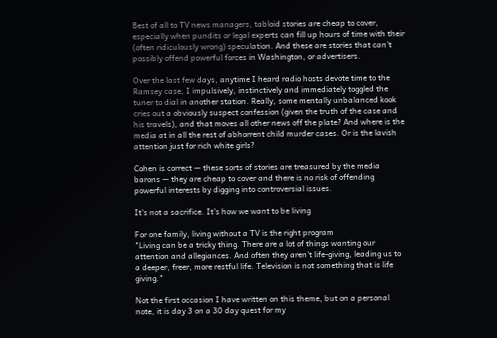Best of all to TV news managers, tabloid stories are cheap to cover, especially when pundits or legal experts can fill up hours of time with their (often ridiculously wrong) speculation. And these are stories that can't possibly offend powerful forces in Washington, or advertisers.

Over the last few days, anytime I heard radio hosts devote time to the Ramsey case, I impulsively, instinctively and immediately toggled the tuner to dial in another station. Really, some mentally unbalanced kook cries out a obviously suspect confession (given the truth of the case and his travels), and that moves all other news off the plate? And where is the media at in all the rest of abhorrent child murder cases. Or is the lavish attention just for rich white girls?

Cohen is correct — these sorts of stories are treasured by the media barons — they are cheap to cover and there is no risk of offending powerful interests by digging into controversial issues.

It's not a sacrifice. It's how we want to be living

For one family, living without a TV is the right program
"Living can be a tricky thing. There are a lot of things wanting our attention and allegiances. And often they aren't life-giving, leading us to a deeper, freer, more restful life. Television is not something that is life giving."

Not the first occasion I have written on this theme, but on a personal note, it is day 3 on a 30 day quest for my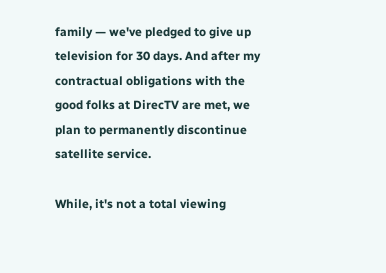family — we've pledged to give up television for 30 days. And after my contractual obligations with the good folks at DirecTV are met, we plan to permanently discontinue satellite service.

While, it's not a total viewing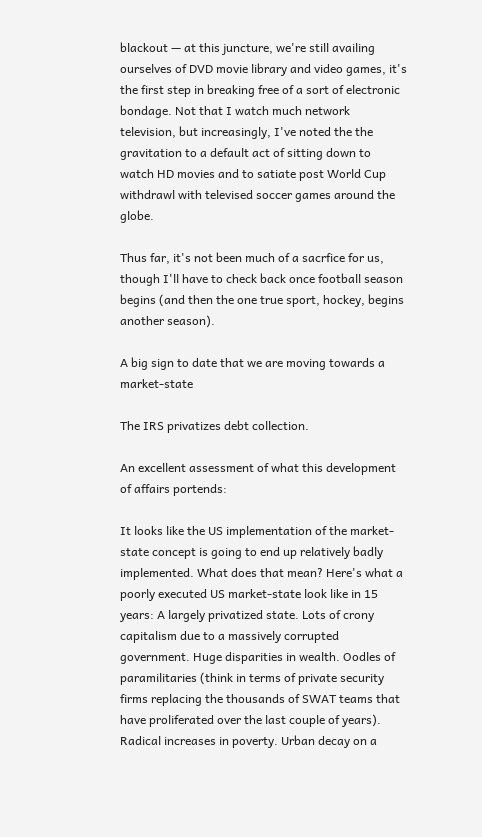blackout — at this juncture, we're still availing ourselves of DVD movie library and video games, it's the first step in breaking free of a sort of electronic bondage. Not that I watch much network television, but increasingly, I've noted the the gravitation to a default act of sitting down to watch HD movies and to satiate post World Cup withdrawl with televised soccer games around the globe.

Thus far, it's not been much of a sacrfice for us, though I'll have to check back once football season begins (and then the one true sport, hockey, begins another season).

A big sign to date that we are moving towards a market-state

The IRS privatizes debt collection.

An excellent assessment of what this development of affairs portends:

It looks like the US implementation of the market-state concept is going to end up relatively badly implemented. What does that mean? Here's what a poorly executed US market-state look like in 15 years: A largely privatized state. Lots of crony capitalism due to a massively corrupted government. Huge disparities in wealth. Oodles of paramilitaries (think in terms of private security firms replacing the thousands of SWAT teams that have proliferated over the last couple of years). Radical increases in poverty. Urban decay on a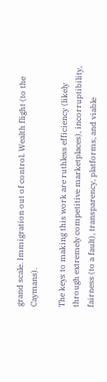grand scale. Immigration out of control. Wealth flight (to the Caymans).

The keys to making this work are ruthless efficiency (likely through extremely competitive marketplaces), incorruptibility, fairness (to a fault), transparency, platforms, and viable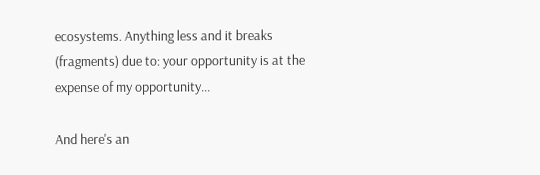ecosystems. Anything less and it breaks (fragments) due to: your opportunity is at the expense of my opportunity...

And here's an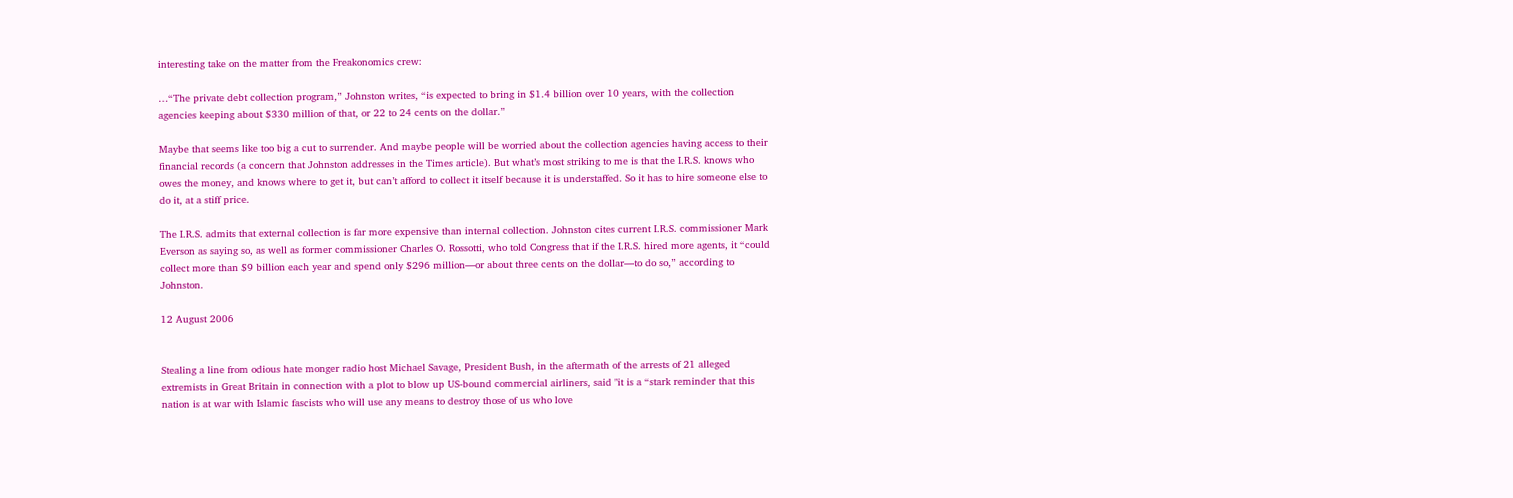interesting take on the matter from the Freakonomics crew:

…“The private debt collection program,” Johnston writes, “is expected to bring in $1.4 billion over 10 years, with the collection agencies keeping about $330 million of that, or 22 to 24 cents on the dollar.”

Maybe that seems like too big a cut to surrender. And maybe people will be worried about the collection agencies having access to their financial records (a concern that Johnston addresses in the Times article). But what’s most striking to me is that the I.R.S. knows who owes the money, and knows where to get it, but can’t afford to collect it itself because it is understaffed. So it has to hire someone else to do it, at a stiff price.

The I.R.S. admits that external collection is far more expensive than internal collection. Johnston cites current I.R.S. commissioner Mark Everson as saying so, as well as former commissioner Charles O. Rossotti, who told Congress that if the I.R.S. hired more agents, it “could collect more than $9 billion each year and spend only $296 million—or about three cents on the dollar—to do so,” according to Johnston.

12 August 2006


Stealing a line from odious hate monger radio host Michael Savage, President Bush, in the aftermath of the arrests of 21 alleged extremists in Great Britain in connection with a plot to blow up US-bound commercial airliners, said "it is a “stark reminder that this nation is at war with Islamic fascists who will use any means to destroy those of us who love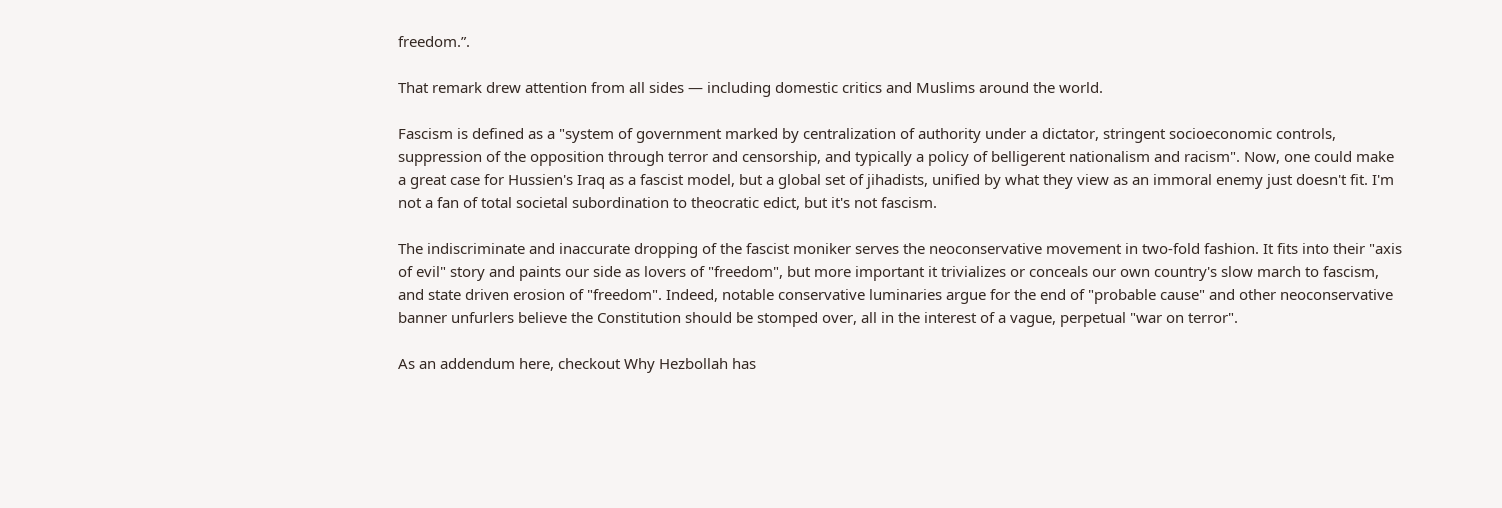freedom.”.

That remark drew attention from all sides — including domestic critics and Muslims around the world.

Fascism is defined as a "system of government marked by centralization of authority under a dictator, stringent socioeconomic controls, suppression of the opposition through terror and censorship, and typically a policy of belligerent nationalism and racism". Now, one could make a great case for Hussien's Iraq as a fascist model, but a global set of jihadists, unified by what they view as an immoral enemy just doesn't fit. I'm not a fan of total societal subordination to theocratic edict, but it's not fascism.

The indiscriminate and inaccurate dropping of the fascist moniker serves the neoconservative movement in two-fold fashion. It fits into their "axis of evil" story and paints our side as lovers of "freedom", but more important it trivializes or conceals our own country's slow march to fascism, and state driven erosion of "freedom". Indeed, notable conservative luminaries argue for the end of "probable cause" and other neoconservative banner unfurlers believe the Constitution should be stomped over, all in the interest of a vague, perpetual "war on terror".

As an addendum here, checkout Why Hezbollah has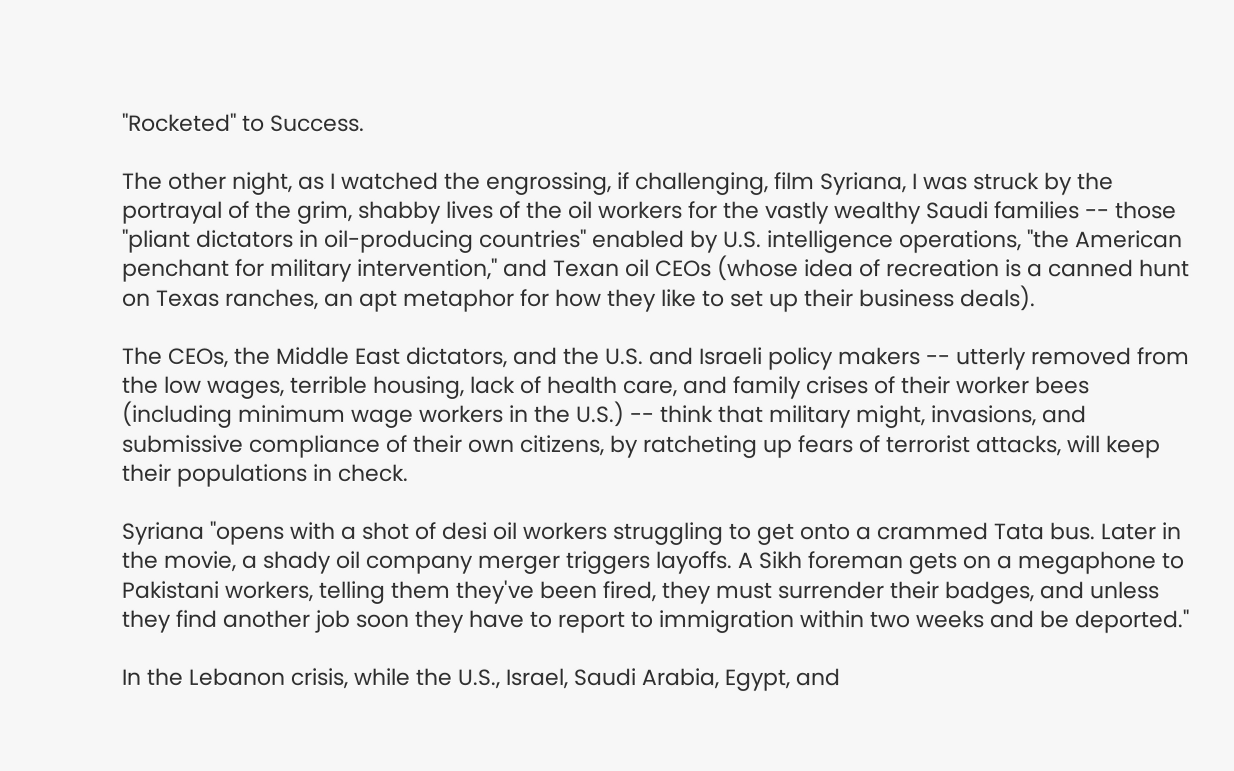"Rocketed" to Success.

The other night, as I watched the engrossing, if challenging, film Syriana, I was struck by the portrayal of the grim, shabby lives of the oil workers for the vastly wealthy Saudi families -- those "pliant dictators in oil-producing countries" enabled by U.S. intelligence operations, "the American penchant for military intervention," and Texan oil CEOs (whose idea of recreation is a canned hunt on Texas ranches, an apt metaphor for how they like to set up their business deals).

The CEOs, the Middle East dictators, and the U.S. and Israeli policy makers -- utterly removed from the low wages, terrible housing, lack of health care, and family crises of their worker bees (including minimum wage workers in the U.S.) -- think that military might, invasions, and submissive compliance of their own citizens, by ratcheting up fears of terrorist attacks, will keep their populations in check.

Syriana "opens with a shot of desi oil workers struggling to get onto a crammed Tata bus. Later in the movie, a shady oil company merger triggers layoffs. A Sikh foreman gets on a megaphone to Pakistani workers, telling them they've been fired, they must surrender their badges, and unless they find another job soon they have to report to immigration within two weeks and be deported."

In the Lebanon crisis, while the U.S., Israel, Saudi Arabia, Egypt, and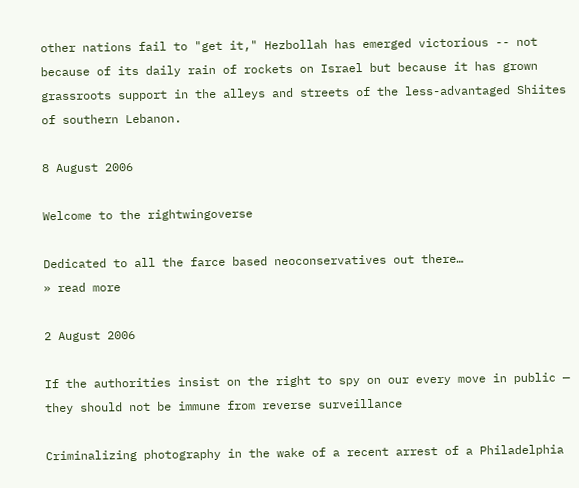other nations fail to "get it," Hezbollah has emerged victorious -- not because of its daily rain of rockets on Israel but because it has grown grassroots support in the alleys and streets of the less-advantaged Shiites of southern Lebanon.

8 August 2006

Welcome to the rightwingoverse

Dedicated to all the farce based neoconservatives out there…
» read more

2 August 2006

If the authorities insist on the right to spy on our every move in public — they should not be immune from reverse surveillance

Criminalizing photography in the wake of a recent arrest of a Philadelphia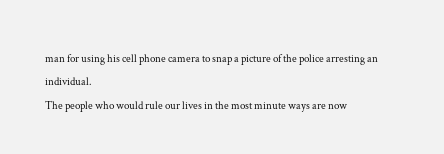man for using his cell phone camera to snap a picture of the police arresting an individual.
The people who would rule our lives in the most minute ways are now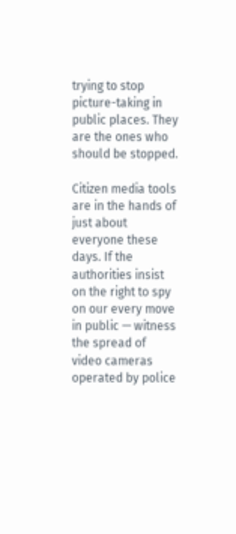trying to stop picture-taking in public places. They are the ones who should be stopped.

Citizen media tools are in the hands of just about everyone these days. If the authorities insist on the right to spy on our every move in public — witness the spread of video cameras operated by police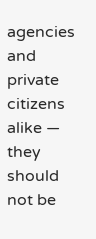agencies and private citizens alike — they should not be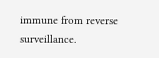immune from reverse surveillance.